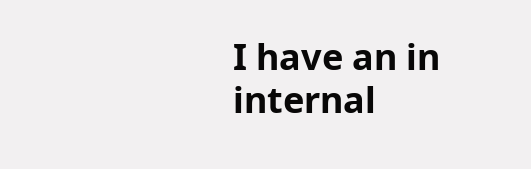I have an in internal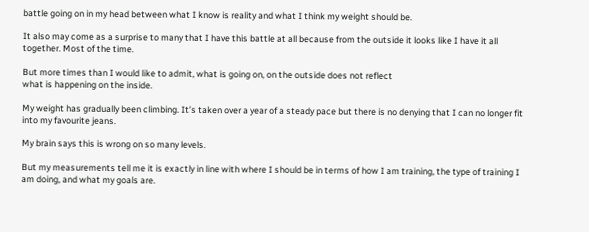battle going on in my head between what I know is reality and what I think my weight should be.

It also may come as a surprise to many that I have this battle at all because from the outside it looks like I have it all together. Most of the time.

But more times than I would like to admit, what is going on, on the outside does not reflect
what is happening on the inside.

My weight has gradually been climbing. It’s taken over a year of a steady pace but there is no denying that I can no longer fit into my favourite jeans.

My brain says this is wrong on so many levels.

But my measurements tell me it is exactly in line with where I should be in terms of how I am training, the type of training I am doing, and what my goals are.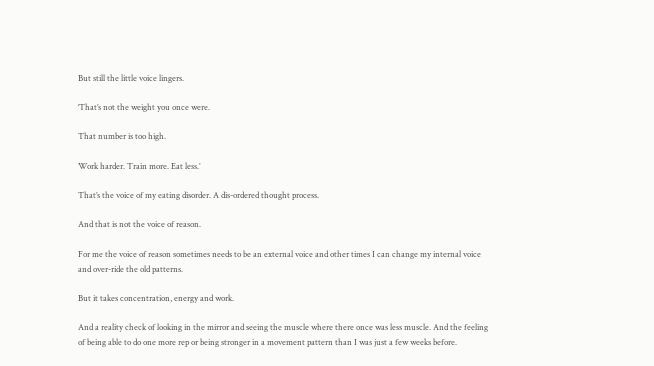But still the little voice lingers.

‘That’s not the weight you once were.

That number is too high.

Work harder. Train more. Eat less.’

That’s the voice of my eating disorder. A dis-ordered thought process.

And that is not the voice of reason.

For me the voice of reason sometimes needs to be an external voice and other times I can change my internal voice and over-ride the old patterns.

But it takes concentration, energy and work.

And a reality check of looking in the mirror and seeing the muscle where there once was less muscle. And the feeling of being able to do one more rep or being stronger in a movement pattern than I was just a few weeks before.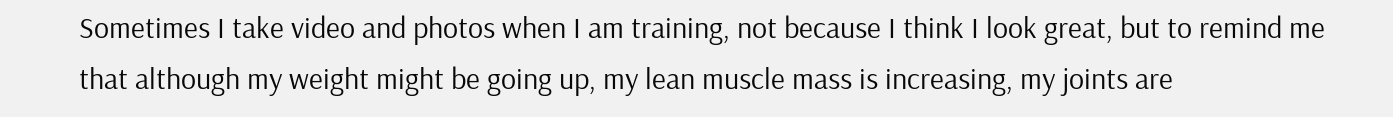Sometimes I take video and photos when I am training, not because I think I look great, but to remind me that although my weight might be going up, my lean muscle mass is increasing, my joints are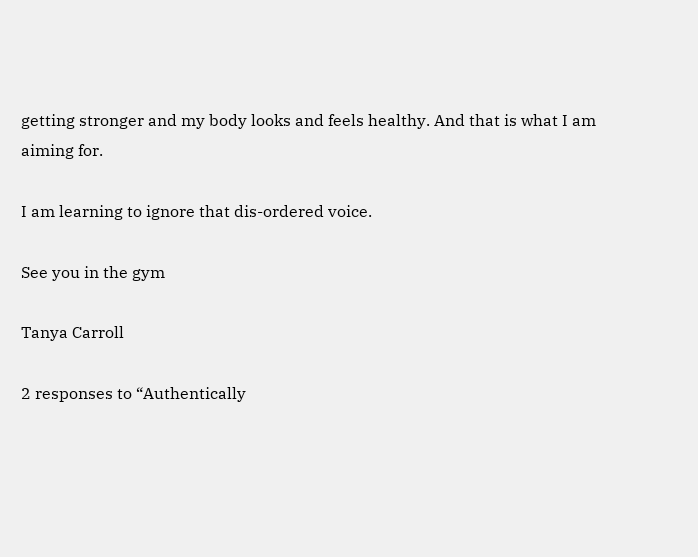getting stronger and my body looks and feels healthy. And that is what I am aiming for.

I am learning to ignore that dis-ordered voice.

See you in the gym

Tanya Carroll

2 responses to “Authentically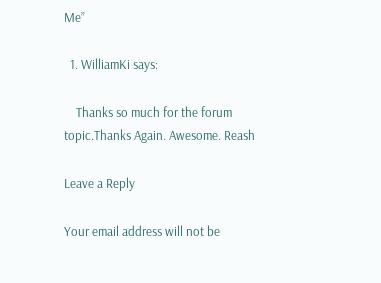Me”

  1. WilliamKi says:

    Thanks so much for the forum topic.Thanks Again. Awesome. Reash

Leave a Reply

Your email address will not be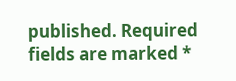published. Required fields are marked *